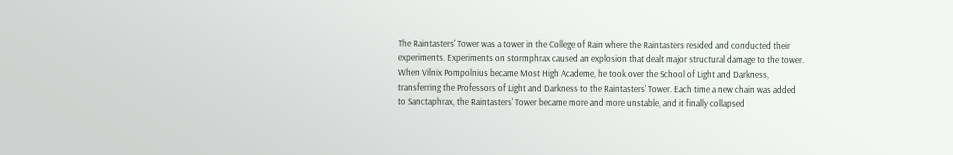The Raintasters' Tower was a tower in the College of Rain where the Raintasters resided and conducted their experiments. Experiments on stormphrax caused an explosion that dealt major structural damage to the tower. When Vilnix Pompolnius became Most High Academe, he took over the School of Light and Darkness, transferring the Professors of Light and Darkness to the Raintasters' Tower. Each time a new chain was added to Sanctaphrax, the Raintasters' Tower became more and more unstable, and it finally collapsed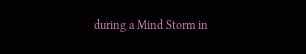during a Mind Storm in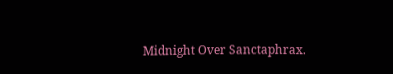Midnight Over Sanctaphrax.